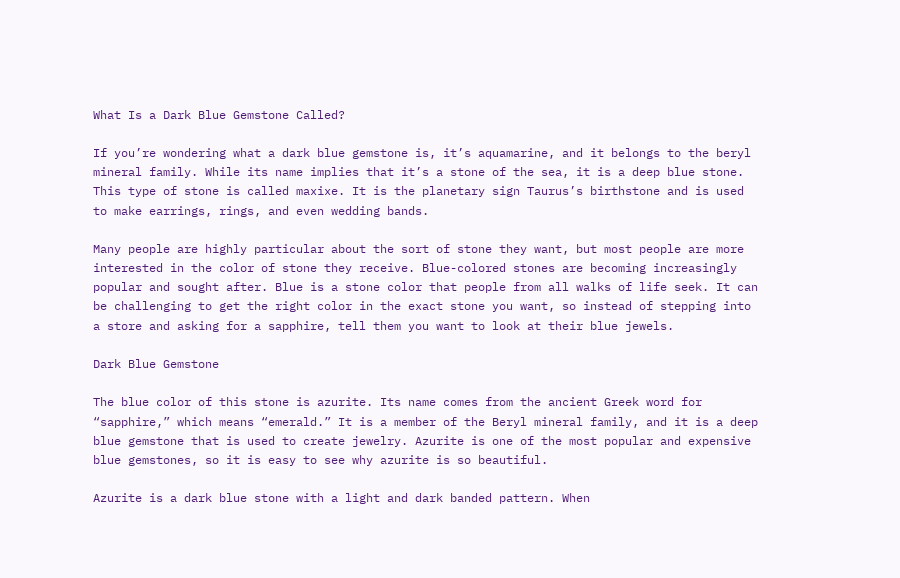What Is a Dark Blue Gemstone Called?

If you’re wondering what a dark blue gemstone is, it’s aquamarine, and it belongs to the beryl mineral family. While its name implies that it’s a stone of the sea, it is a deep blue stone. This type of stone is called maxixe. It is the planetary sign Taurus’s birthstone and is used to make earrings, rings, and even wedding bands.

Many people are highly particular about the sort of stone they want, but most people are more interested in the color of stone they receive. Blue-colored stones are becoming increasingly popular and sought after. Blue is a stone color that people from all walks of life seek. It can be challenging to get the right color in the exact stone you want, so instead of stepping into a store and asking for a sapphire, tell them you want to look at their blue jewels.

Dark Blue Gemstone

The blue color of this stone is azurite. Its name comes from the ancient Greek word for “sapphire,” which means “emerald.” It is a member of the Beryl mineral family, and it is a deep blue gemstone that is used to create jewelry. Azurite is one of the most popular and expensive blue gemstones, so it is easy to see why azurite is so beautiful.

Azurite is a dark blue stone with a light and dark banded pattern. When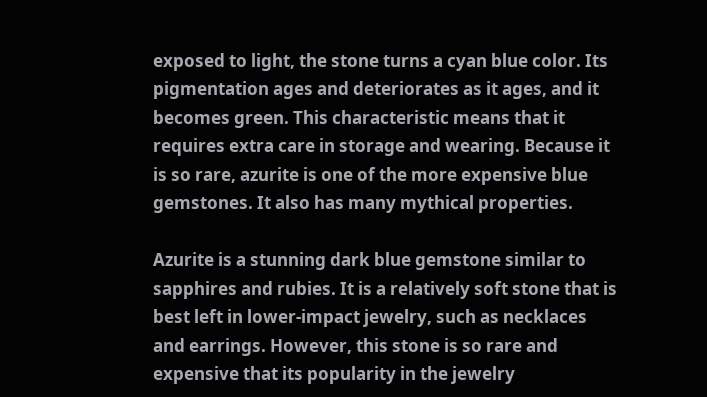exposed to light, the stone turns a cyan blue color. Its pigmentation ages and deteriorates as it ages, and it becomes green. This characteristic means that it requires extra care in storage and wearing. Because it is so rare, azurite is one of the more expensive blue gemstones. It also has many mythical properties.

Azurite is a stunning dark blue gemstone similar to sapphires and rubies. It is a relatively soft stone that is best left in lower-impact jewelry, such as necklaces and earrings. However, this stone is so rare and expensive that its popularity in the jewelry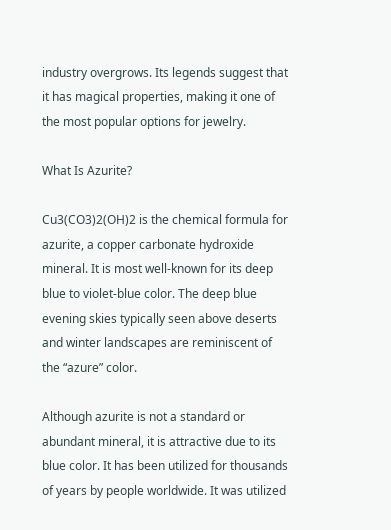industry overgrows. Its legends suggest that it has magical properties, making it one of the most popular options for jewelry.

What Is Azurite?

Cu3(CO3)2(OH)2 is the chemical formula for azurite, a copper carbonate hydroxide mineral. It is most well-known for its deep blue to violet-blue color. The deep blue evening skies typically seen above deserts and winter landscapes are reminiscent of the “azure” color.

Although azurite is not a standard or abundant mineral, it is attractive due to its blue color. It has been utilized for thousands of years by people worldwide. It was utilized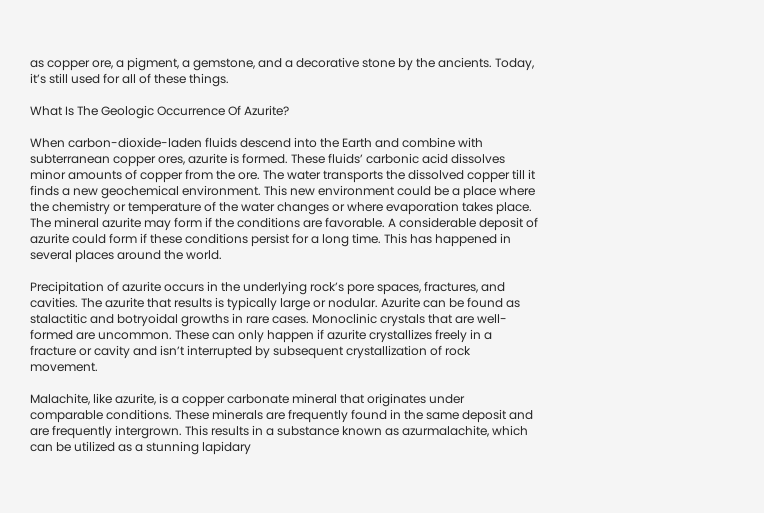as copper ore, a pigment, a gemstone, and a decorative stone by the ancients. Today, it’s still used for all of these things.

What Is The Geologic Occurrence Of Azurite?

When carbon-dioxide-laden fluids descend into the Earth and combine with subterranean copper ores, azurite is formed. These fluids’ carbonic acid dissolves minor amounts of copper from the ore. The water transports the dissolved copper till it finds a new geochemical environment. This new environment could be a place where the chemistry or temperature of the water changes or where evaporation takes place. The mineral azurite may form if the conditions are favorable. A considerable deposit of azurite could form if these conditions persist for a long time. This has happened in several places around the world.

Precipitation of azurite occurs in the underlying rock’s pore spaces, fractures, and cavities. The azurite that results is typically large or nodular. Azurite can be found as stalactitic and botryoidal growths in rare cases. Monoclinic crystals that are well-formed are uncommon. These can only happen if azurite crystallizes freely in a fracture or cavity and isn’t interrupted by subsequent crystallization of rock movement.

Malachite, like azurite, is a copper carbonate mineral that originates under comparable conditions. These minerals are frequently found in the same deposit and are frequently intergrown. This results in a substance known as azurmalachite, which can be utilized as a stunning lapidary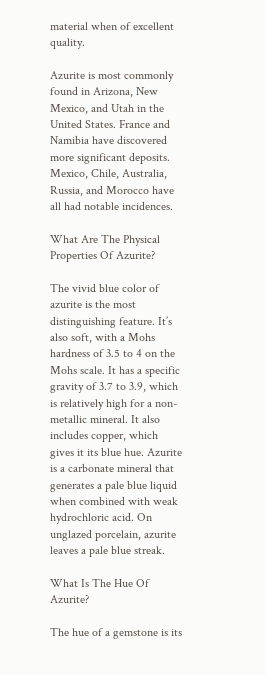material when of excellent quality.

Azurite is most commonly found in Arizona, New Mexico, and Utah in the United States. France and Namibia have discovered more significant deposits. Mexico, Chile, Australia, Russia, and Morocco have all had notable incidences.

What Are The Physical Properties Of Azurite?

The vivid blue color of azurite is the most distinguishing feature. It’s also soft, with a Mohs hardness of 3.5 to 4 on the Mohs scale. It has a specific gravity of 3.7 to 3.9, which is relatively high for a non-metallic mineral. It also includes copper, which gives it its blue hue. Azurite is a carbonate mineral that generates a pale blue liquid when combined with weak hydrochloric acid. On unglazed porcelain, azurite leaves a pale blue streak.

What Is The Hue Of Azurite?

The hue of a gemstone is its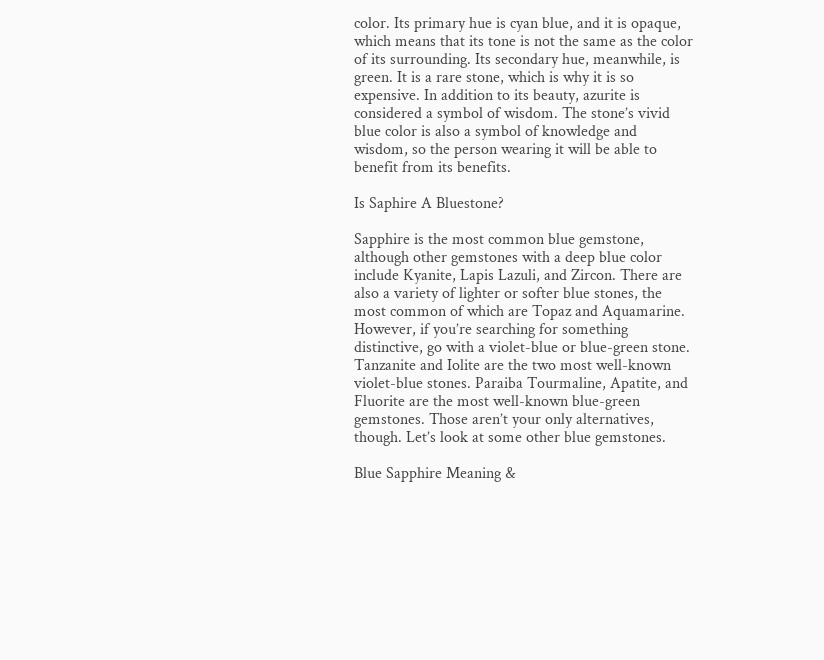color. Its primary hue is cyan blue, and it is opaque, which means that its tone is not the same as the color of its surrounding. Its secondary hue, meanwhile, is green. It is a rare stone, which is why it is so expensive. In addition to its beauty, azurite is considered a symbol of wisdom. The stone’s vivid blue color is also a symbol of knowledge and wisdom, so the person wearing it will be able to benefit from its benefits.

Is Saphire A Bluestone?

Sapphire is the most common blue gemstone, although other gemstones with a deep blue color include Kyanite, Lapis Lazuli, and Zircon. There are also a variety of lighter or softer blue stones, the most common of which are Topaz and Aquamarine. However, if you’re searching for something distinctive, go with a violet-blue or blue-green stone. Tanzanite and Iolite are the two most well-known violet-blue stones. Paraiba Tourmaline, Apatite, and Fluorite are the most well-known blue-green gemstones. Those aren’t your only alternatives, though. Let’s look at some other blue gemstones.

Blue Sapphire Meaning &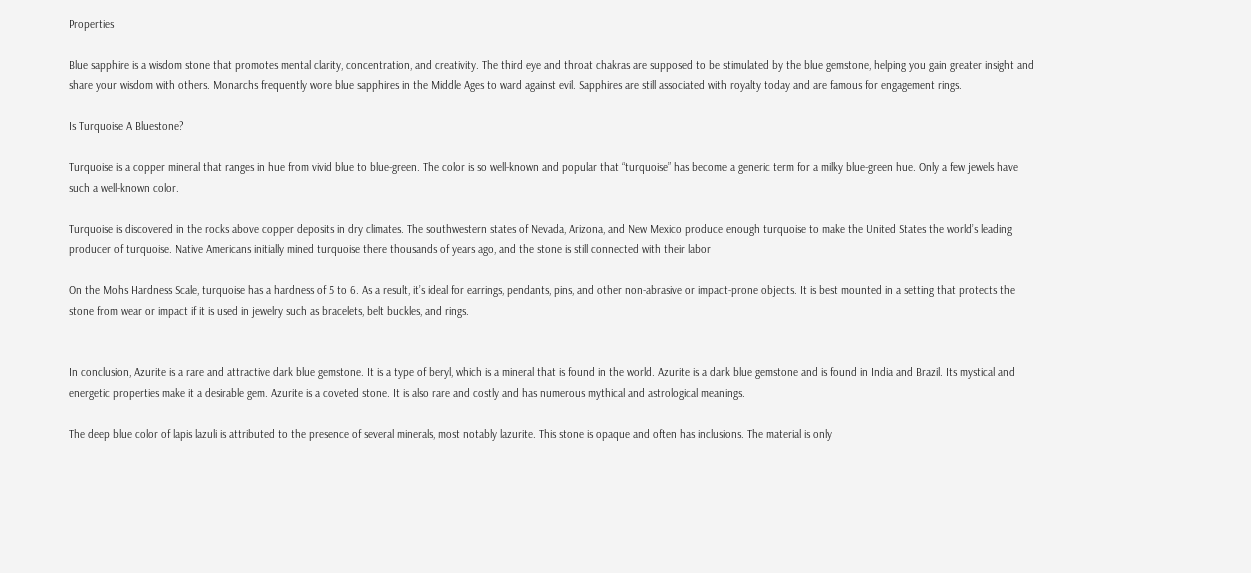Properties

Blue sapphire is a wisdom stone that promotes mental clarity, concentration, and creativity. The third eye and throat chakras are supposed to be stimulated by the blue gemstone, helping you gain greater insight and share your wisdom with others. Monarchs frequently wore blue sapphires in the Middle Ages to ward against evil. Sapphires are still associated with royalty today and are famous for engagement rings.

Is Turquoise A Bluestone?

Turquoise is a copper mineral that ranges in hue from vivid blue to blue-green. The color is so well-known and popular that “turquoise” has become a generic term for a milky blue-green hue. Only a few jewels have such a well-known color.

Turquoise is discovered in the rocks above copper deposits in dry climates. The southwestern states of Nevada, Arizona, and New Mexico produce enough turquoise to make the United States the world’s leading producer of turquoise. Native Americans initially mined turquoise there thousands of years ago, and the stone is still connected with their labor

On the Mohs Hardness Scale, turquoise has a hardness of 5 to 6. As a result, it’s ideal for earrings, pendants, pins, and other non-abrasive or impact-prone objects. It is best mounted in a setting that protects the stone from wear or impact if it is used in jewelry such as bracelets, belt buckles, and rings.


In conclusion, Azurite is a rare and attractive dark blue gemstone. It is a type of beryl, which is a mineral that is found in the world. Azurite is a dark blue gemstone and is found in India and Brazil. Its mystical and energetic properties make it a desirable gem. Azurite is a coveted stone. It is also rare and costly and has numerous mythical and astrological meanings.

The deep blue color of lapis lazuli is attributed to the presence of several minerals, most notably lazurite. This stone is opaque and often has inclusions. The material is only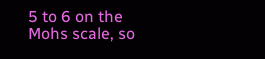5 to 6 on the Mohs scale, so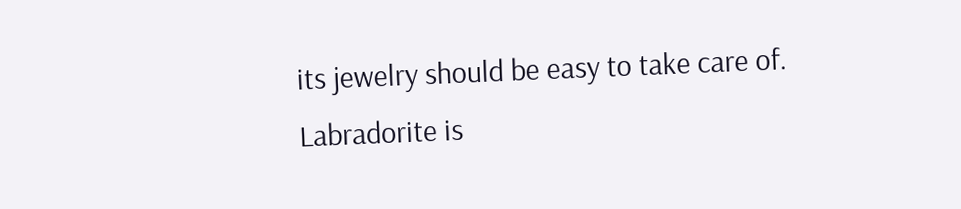its jewelry should be easy to take care of. Labradorite is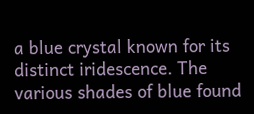a blue crystal known for its distinct iridescence. The various shades of blue found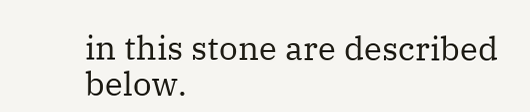in this stone are described below.